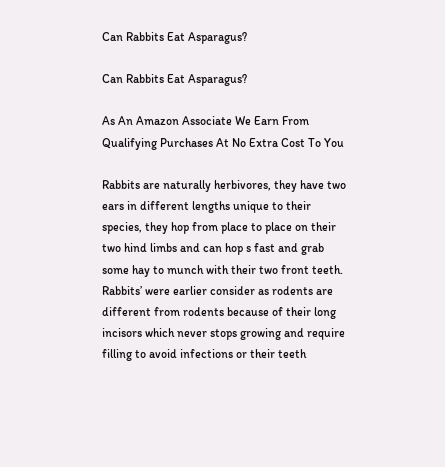Can Rabbits Eat Asparagus?

Can Rabbits Eat Asparagus?

As An Amazon Associate We Earn From Qualifying Purchases At No Extra Cost To You

Rabbits are naturally herbivores, they have two ears in different lengths unique to their species, they hop from place to place on their two hind limbs and can hop s fast and grab some hay to munch with their two front teeth. Rabbits’ were earlier consider as rodents are different from rodents because of their long incisors which never stops growing and require filling to avoid infections or their teeth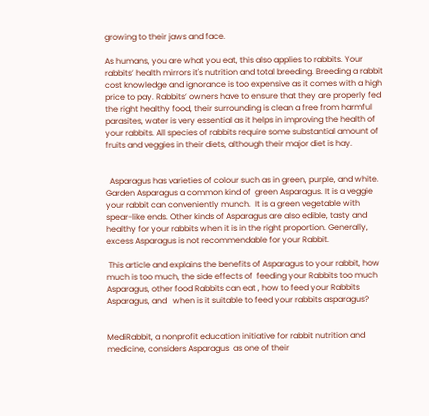growing to their jaws and face.

As humans, you are what you eat, this also applies to rabbits. Your rabbits’ health mirrors it's nutrition and total breeding. Breeding a rabbit cost knowledge and ignorance is too expensive as it comes with a high price to pay. Rabbits’ owners have to ensure that they are properly fed the right healthy food, their surrounding is clean a free from harmful parasites, water is very essential as it helps in improving the health of your rabbits. All species of rabbits require some substantial amount of fruits and veggies in their diets, although their major diet is hay.


  Asparagus has varieties of colour such as in green, purple, and white. Garden Asparagus a common kind of  green Asparagus. It is a veggie your rabbit can conveniently munch.  It is a green vegetable with spear-like ends. Other kinds of Asparagus are also edible, tasty and healthy for your rabbits when it is in the right proportion. Generally, excess Asparagus is not recommendable for your Rabbit.

 This article and explains the benefits of Asparagus to your rabbit, how much is too much, the side effects of  feeding your Rabbits too much Asparagus, other food Rabbits can eat , how to feed your Rabbits Asparagus, and   when is it suitable to feed your rabbits asparagus?


MediRabbit, a nonprofit education initiative for rabbit nutrition and medicine, considers Asparagus  as one of their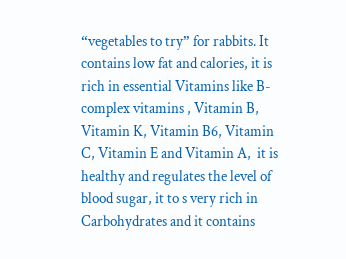“vegetables to try” for rabbits. It contains low fat and calories, it is rich in essential Vitamins like B-complex vitamins , Vitamin B, Vitamin K, Vitamin B6, Vitamin C, Vitamin E and Vitamin A,  it is healthy and regulates the level of blood sugar, it to s very rich in Carbohydrates and it contains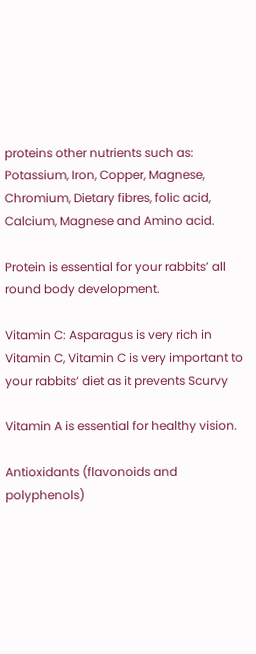proteins other nutrients such as:  Potassium, Iron, Copper, Magnese, Chromium, Dietary fibres, folic acid, Calcium, Magnese and Amino acid.

Protein is essential for your rabbits’ all round body development.

Vitamin C: Asparagus is very rich in Vitamin C, Vitamin C is very important to your rabbits’ diet as it prevents Scurvy

Vitamin A is essential for healthy vision.

Antioxidants (flavonoids and polyphenols)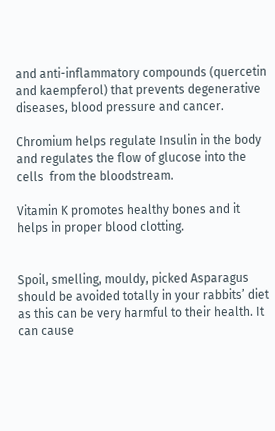and anti-inflammatory compounds (quercetin and kaempferol) that prevents degenerative diseases, blood pressure and cancer.

Chromium helps regulate Insulin in the body and regulates the flow of glucose into the cells  from the bloodstream.

Vitamin K promotes healthy bones and it helps in proper blood clotting.


Spoil, smelling, mouldy, picked Asparagus should be avoided totally in your rabbits’ diet as this can be very harmful to their health. It can cause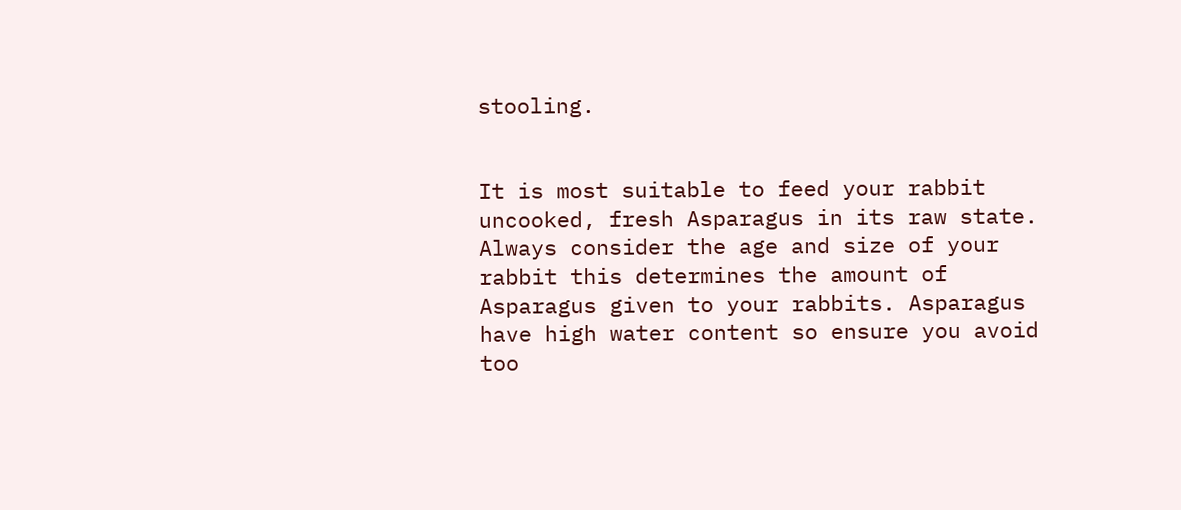stooling.


It is most suitable to feed your rabbit uncooked, fresh Asparagus in its raw state. Always consider the age and size of your rabbit this determines the amount of Asparagus given to your rabbits. Asparagus have high water content so ensure you avoid too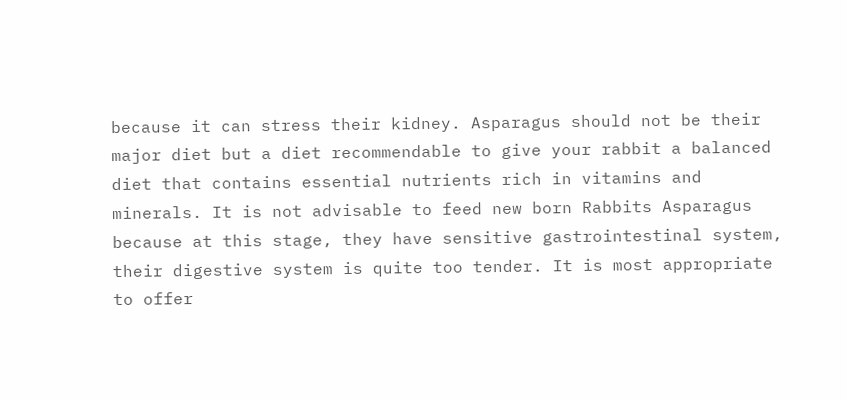because it can stress their kidney. Asparagus should not be their major diet but a diet recommendable to give your rabbit a balanced diet that contains essential nutrients rich in vitamins and minerals. It is not advisable to feed new born Rabbits Asparagus because at this stage, they have sensitive gastrointestinal system, their digestive system is quite too tender. It is most appropriate to offer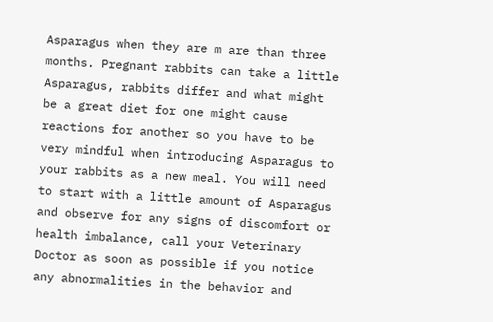Asparagus when they are m are than three months. Pregnant rabbits can take a little Asparagus, rabbits differ and what might be a great diet for one might cause reactions for another so you have to be very mindful when introducing Asparagus to your rabbits as a new meal. You will need to start with a little amount of Asparagus and observe for any signs of discomfort or health imbalance, call your Veterinary Doctor as soon as possible if you notice any abnormalities in the behavior and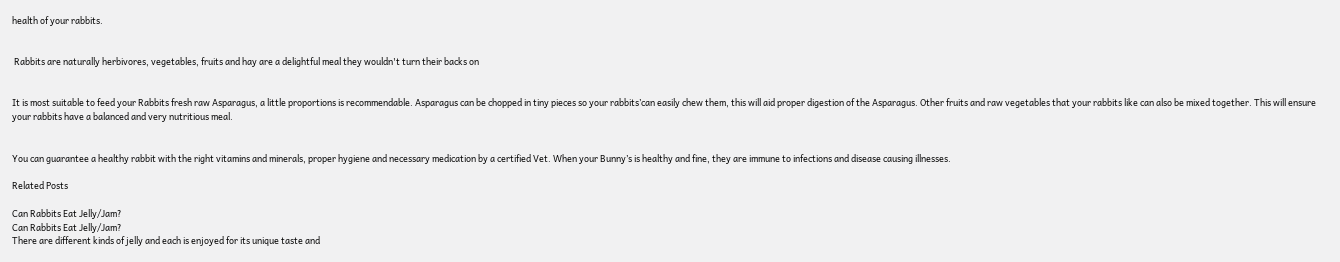health of your rabbits.


 Rabbits are naturally herbivores, vegetables, fruits and hay are a delightful meal they wouldn't turn their backs on


It is most suitable to feed your Rabbits fresh raw Asparagus, a little proportions is recommendable. Asparagus can be chopped in tiny pieces so your rabbits’can easily chew them, this will aid proper digestion of the Asparagus. Other fruits and raw vegetables that your rabbits like can also be mixed together. This will ensure your rabbits have a balanced and very nutritious meal.


You can guarantee a healthy rabbit with the right vitamins and minerals, proper hygiene and necessary medication by a certified Vet. When your Bunny’s is healthy and fine, they are immune to infections and disease causing illnesses.

Related Posts

Can Rabbits Eat Jelly/Jam?
Can Rabbits Eat Jelly/Jam?
There are different kinds of jelly and each is enjoyed for its unique taste and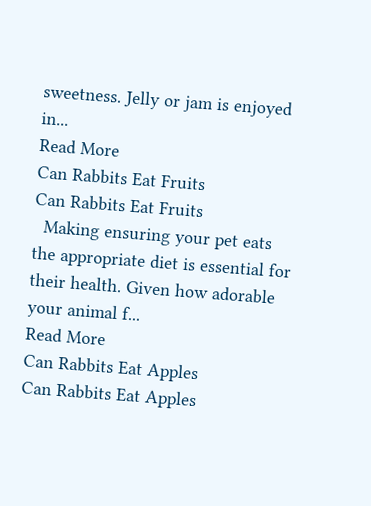sweetness. Jelly or jam is enjoyed in...
Read More
Can Rabbits Eat Fruits
Can Rabbits Eat Fruits
  Making ensuring your pet eats the appropriate diet is essential for their health. Given how adorable your animal f...
Read More
Can Rabbits Eat Apples
Can Rabbits Eat Apples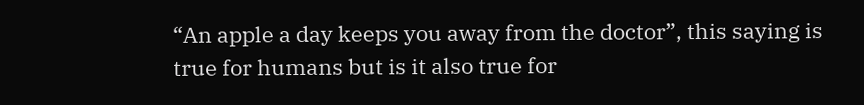“An apple a day keeps you away from the doctor”, this saying is true for humans but is it also true for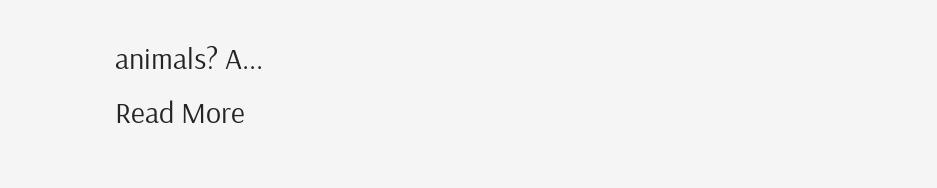animals? A...
Read More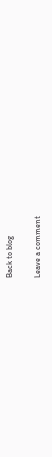Back to blog

Leave a comment